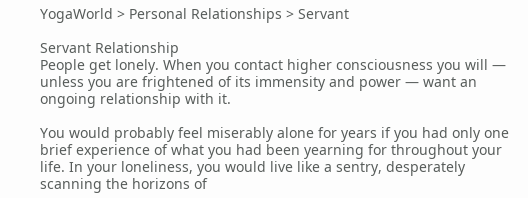YogaWorld > Personal Relationships > Servant

Servant Relationship
People get lonely. When you contact higher consciousness you will — unless you are frightened of its immensity and power — want an ongoing relationship with it.

You would probably feel miserably alone for years if you had only one brief experience of what you had been yearning for throughout your life. In your loneliness, you would live like a sentry, desperately scanning the horizons of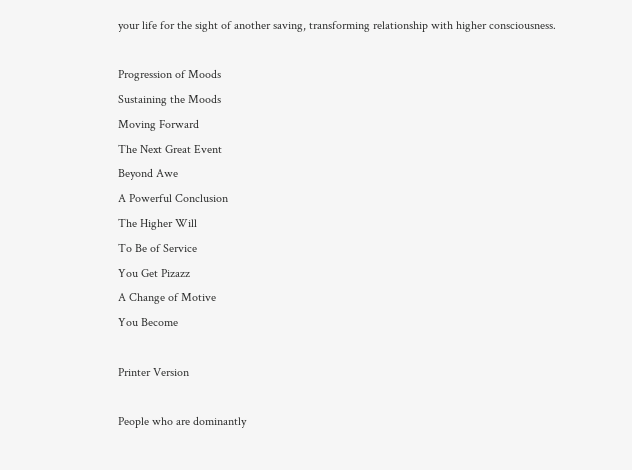your life for the sight of another saving, transforming relationship with higher consciousness.

Progression of Moods
Sustaining the Moods
Moving Forward
The Next Great Event
Beyond Awe
A Powerful Conclusion
The Higher Will
To Be of Service
You Get Pizazz
A Change of Motive
You Become

Printer Version

People who are dominantly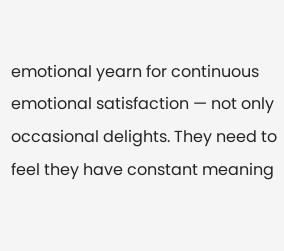emotional yearn for continuous emotional satisfaction — not only occasional delights. They need to feel they have constant meaning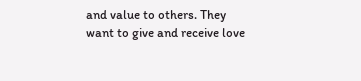and value to others. They want to give and receive love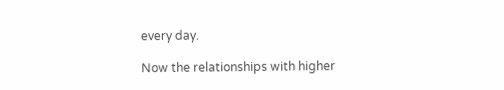every day.

Now the relationships with higher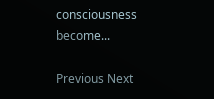consciousness become...

Previous Next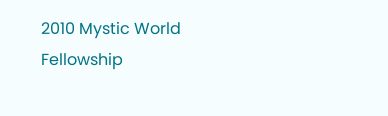2010 Mystic World Fellowship